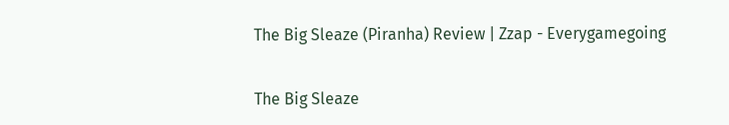The Big Sleaze (Piranha) Review | Zzap - Everygamegoing


The Big Sleaze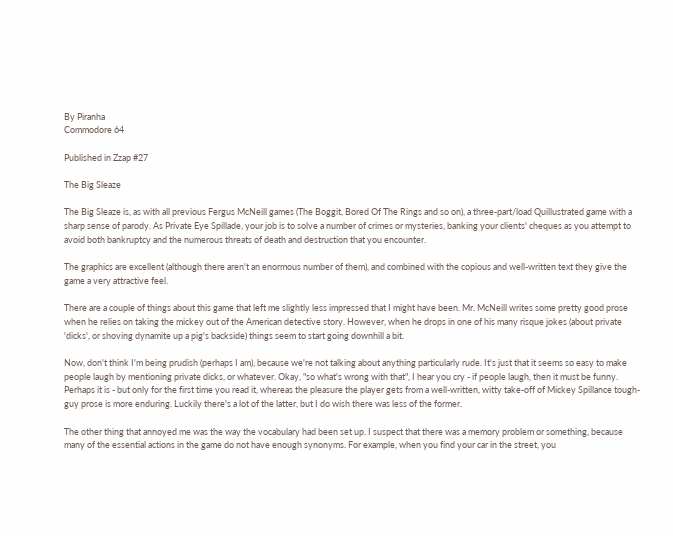By Piranha
Commodore 64

Published in Zzap #27

The Big Sleaze

The Big Sleaze is, as with all previous Fergus McNeill games (The Boggit, Bored Of The Rings and so on), a three-part/load Quillustrated game with a sharp sense of parody. As Private Eye Spillade, your job is to solve a number of crimes or mysteries, banking your clients' cheques as you attempt to avoid both bankruptcy and the numerous threats of death and destruction that you encounter.

The graphics are excellent (although there aren't an enormous number of them), and combined with the copious and well-written text they give the game a very attractive feel.

There are a couple of things about this game that left me slightly less impressed that I might have been. Mr. McNeill writes some pretty good prose when he relies on taking the mickey out of the American detective story. However, when he drops in one of his many risque jokes (about private 'dicks', or shoving dynamite up a pig's backside) things seem to start going downhill a bit.

Now, don't think I'm being prudish (perhaps I am), because we're not talking about anything particularly rude. It's just that it seems so easy to make people laugh by mentioning private dicks, or whatever. Okay, "so what's wrong with that", I hear you cry - if people laugh, then it must be funny. Perhaps it is - but only for the first time you read it, whereas the pleasure the player gets from a well-written, witty take-off of Mickey Spillance tough-guy prose is more enduring. Luckily there's a lot of the latter, but I do wish there was less of the former.

The other thing that annoyed me was the way the vocabulary had been set up. I suspect that there was a memory problem or something, because many of the essential actions in the game do not have enough synonyms. For example, when you find your car in the street, you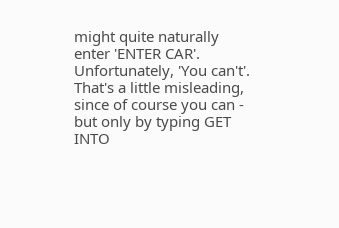might quite naturally enter 'ENTER CAR'. Unfortunately, 'You can't'. That's a little misleading, since of course you can - but only by typing GET INTO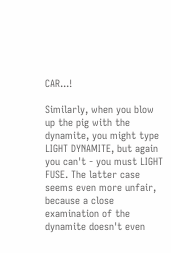CAR...!

Similarly, when you blow up the pig with the dynamite, you might type LIGHT DYNAMITE, but again you can't - you must LIGHT FUSE. The latter case seems even more unfair, because a close examination of the dynamite doesn't even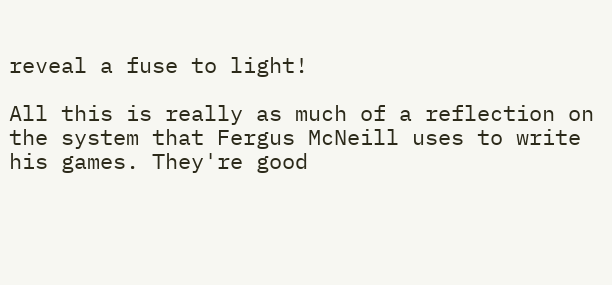reveal a fuse to light!

All this is really as much of a reflection on the system that Fergus McNeill uses to write his games. They're good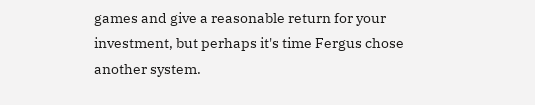games and give a reasonable return for your investment, but perhaps it's time Fergus chose another system.